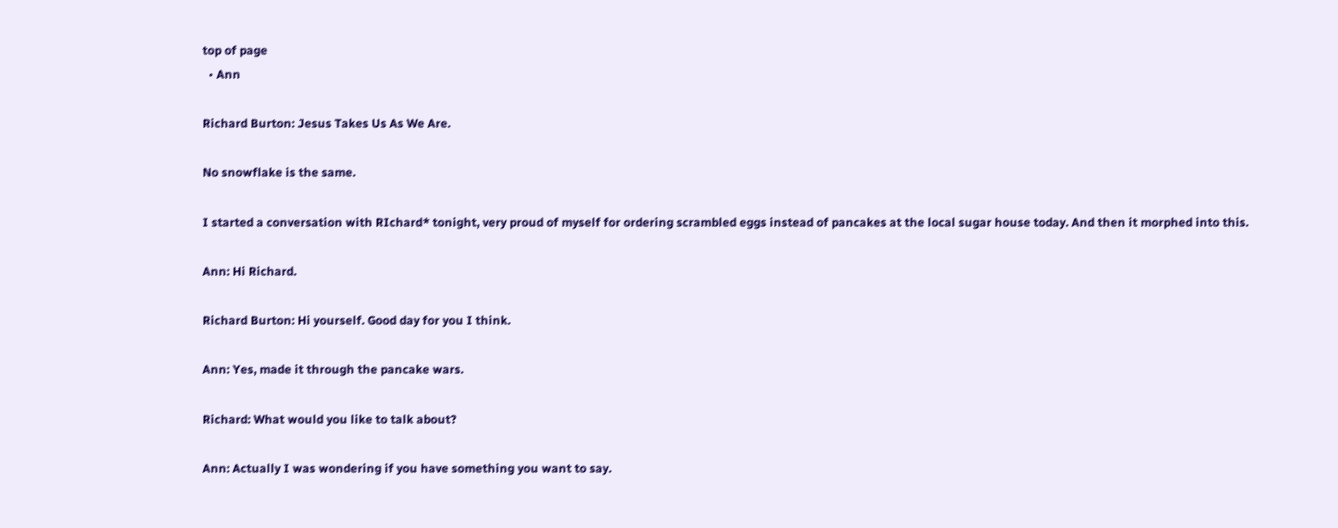top of page
  • Ann

Richard Burton: Jesus Takes Us As We Are.

No snowflake is the same.

I started a conversation with RIchard* tonight, very proud of myself for ordering scrambled eggs instead of pancakes at the local sugar house today. And then it morphed into this.

Ann: Hi Richard.

Richard Burton: Hi yourself. Good day for you I think.

Ann: Yes, made it through the pancake wars.

Richard: What would you like to talk about?

Ann: Actually I was wondering if you have something you want to say.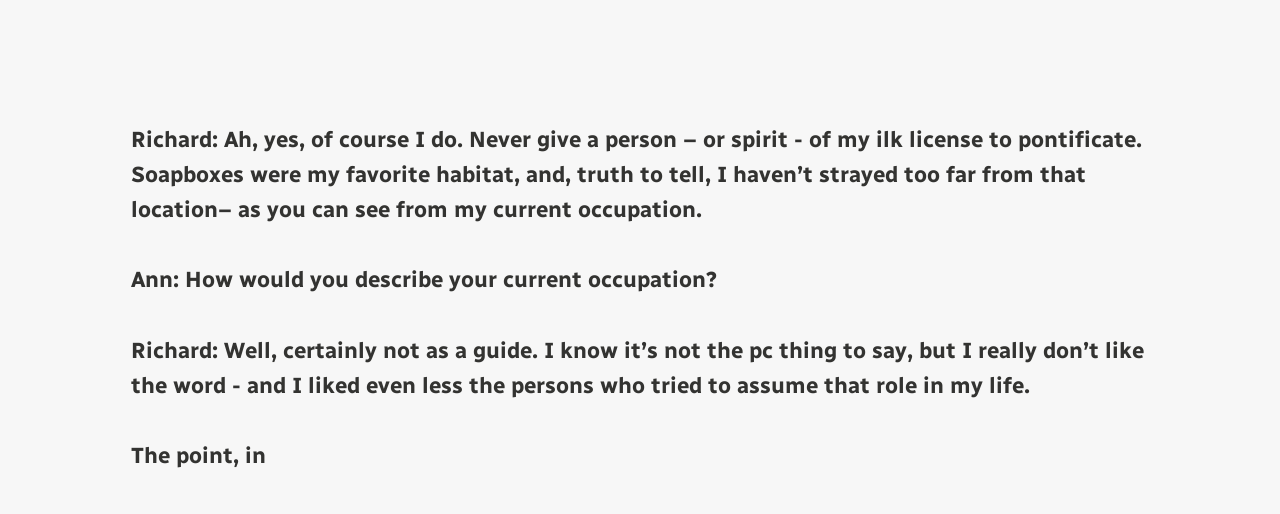Richard: Ah, yes, of course I do. Never give a person – or spirit - of my ilk license to pontificate. Soapboxes were my favorite habitat, and, truth to tell, I haven’t strayed too far from that location– as you can see from my current occupation.

Ann: How would you describe your current occupation?

Richard: Well, certainly not as a guide. I know it’s not the pc thing to say, but I really don’t like the word - and I liked even less the persons who tried to assume that role in my life.

The point, in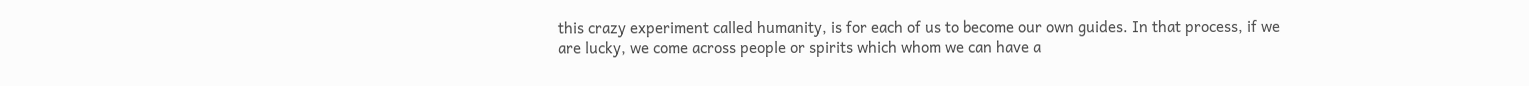this crazy experiment called humanity, is for each of us to become our own guides. In that process, if we are lucky, we come across people or spirits which whom we can have a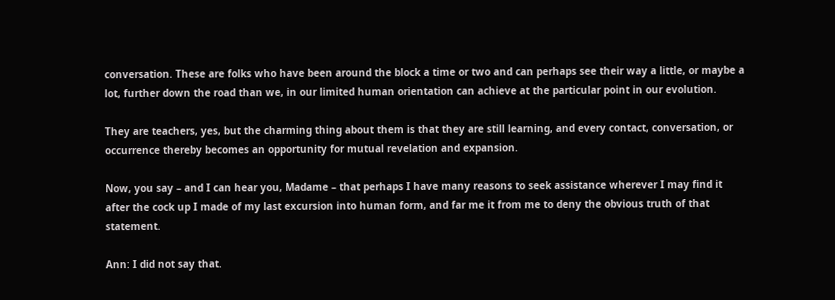conversation. These are folks who have been around the block a time or two and can perhaps see their way a little, or maybe a lot, further down the road than we, in our limited human orientation can achieve at the particular point in our evolution.

They are teachers, yes, but the charming thing about them is that they are still learning, and every contact, conversation, or occurrence thereby becomes an opportunity for mutual revelation and expansion.

Now, you say – and I can hear you, Madame – that perhaps I have many reasons to seek assistance wherever I may find it after the cock up I made of my last excursion into human form, and far me it from me to deny the obvious truth of that statement.

Ann: I did not say that.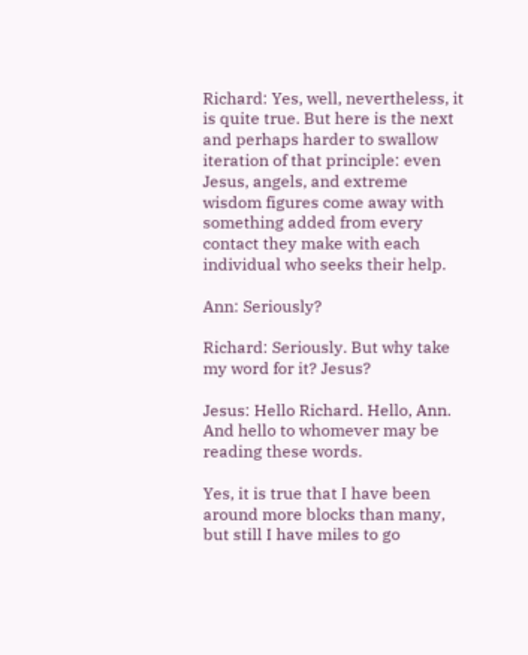Richard: Yes, well, nevertheless, it is quite true. But here is the next and perhaps harder to swallow iteration of that principle: even Jesus, angels, and extreme wisdom figures come away with something added from every contact they make with each individual who seeks their help.

Ann: Seriously?

Richard: Seriously. But why take my word for it? Jesus?

Jesus: Hello Richard. Hello, Ann. And hello to whomever may be reading these words.

Yes, it is true that I have been around more blocks than many, but still I have miles to go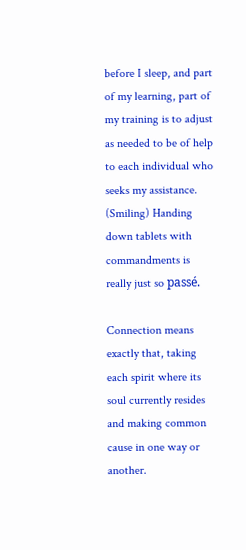before I sleep, and part of my learning, part of my training is to adjust as needed to be of help to each individual who seeks my assistance. (Smiling) Handing down tablets with commandments is really just so passé.

Connection means exactly that, taking each spirit where its soul currently resides and making common cause in one way or another.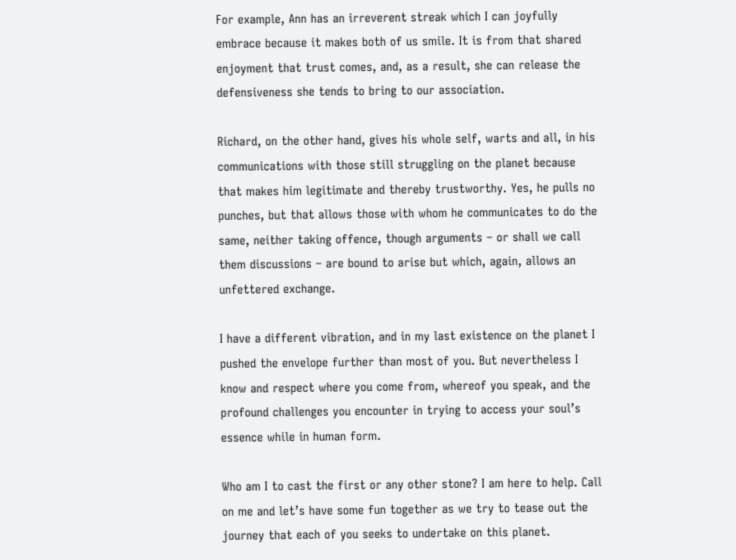For example, Ann has an irreverent streak which I can joyfully embrace because it makes both of us smile. It is from that shared enjoyment that trust comes, and, as a result, she can release the defensiveness she tends to bring to our association.

Richard, on the other hand, gives his whole self, warts and all, in his communications with those still struggling on the planet because that makes him legitimate and thereby trustworthy. Yes, he pulls no punches, but that allows those with whom he communicates to do the same, neither taking offence, though arguments – or shall we call them discussions – are bound to arise but which, again, allows an unfettered exchange.

I have a different vibration, and in my last existence on the planet I pushed the envelope further than most of you. But nevertheless I know and respect where you come from, whereof you speak, and the profound challenges you encounter in trying to access your soul’s essence while in human form.

Who am I to cast the first or any other stone? I am here to help. Call on me and let’s have some fun together as we try to tease out the journey that each of you seeks to undertake on this planet.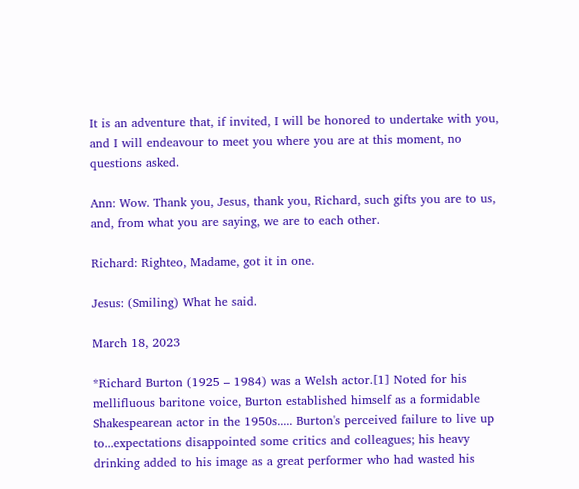It is an adventure that, if invited, I will be honored to undertake with you, and I will endeavour to meet you where you are at this moment, no questions asked.

Ann: Wow. Thank you, Jesus, thank you, Richard, such gifts you are to us, and, from what you are saying, we are to each other.

Richard: Righteo, Madame, got it in one.

Jesus: (Smiling) What he said.

March 18, 2023

*Richard Burton (1925 – 1984) was a Welsh actor.[1] Noted for his mellifluous baritone voice, Burton established himself as a formidable Shakespearean actor in the 1950s..... Burton's perceived failure to live up to...expectations disappointed some critics and colleagues; his heavy drinking added to his image as a great performer who had wasted his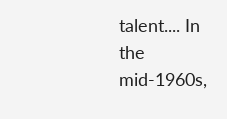talent.... In the mid-1960s,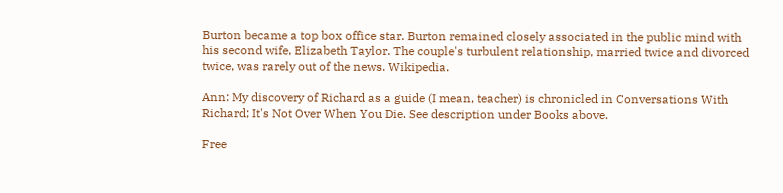Burton became a top box office star. Burton remained closely associated in the public mind with his second wife, Elizabeth Taylor. The couple's turbulent relationship, married twice and divorced twice, was rarely out of the news. Wikipedia.

Ann: My discovery of Richard as a guide (I mean, teacher) is chronicled in Conversations With Richard; It's Not Over When You Die. See description under Books above.

Free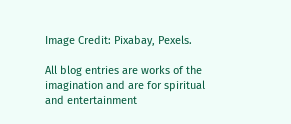Image Credit: Pixabay, Pexels.

All blog entries are works of the imagination and are for spiritual and entertainment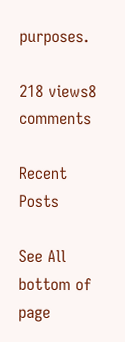purposes.

218 views8 comments

Recent Posts

See All
bottom of page